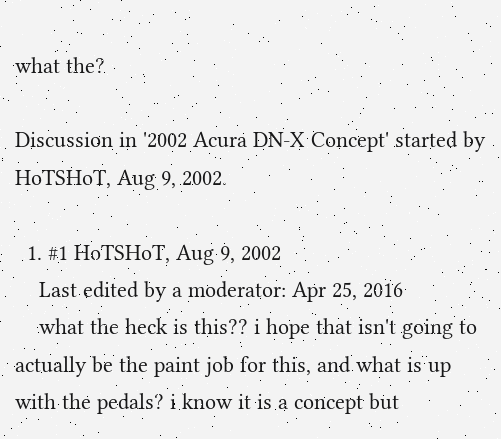what the?

Discussion in '2002 Acura DN-X Concept' started by HoTSHoT, Aug 9, 2002.

  1. #1 HoTSHoT, Aug 9, 2002
    Last edited by a moderator: Apr 25, 2016
    what the heck is this?? i hope that isn't going to actually be the paint job for this, and what is up with the pedals? i know it is a concept but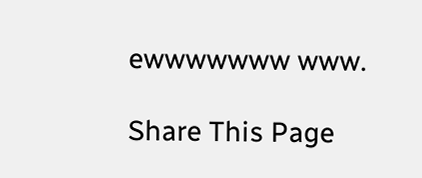ewwwwwww www.

Share This Page